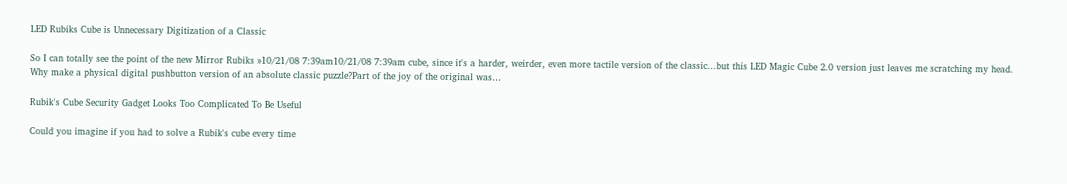LED Rubiks Cube is Unnecessary Digitization of a Classic

So I can totally see the point of the new Mirror Rubiks »10/21/08 7:39am10/21/08 7:39am cube, since it's a harder, weirder, even more tactile version of the classic...but this LED Magic Cube 2.0 version just leaves me scratching my head. Why make a physical digital pushbutton version of an absolute classic puzzle?Part of the joy of the original was…

Rubik's Cube Security Gadget Looks Too Complicated To Be Useful

Could you imagine if you had to solve a Rubik's cube every time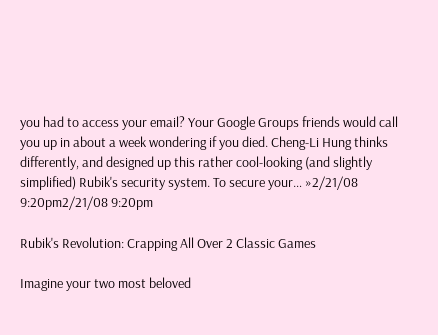you had to access your email? Your Google Groups friends would call you up in about a week wondering if you died. Cheng-Li Hung thinks differently, and designed up this rather cool-looking (and slightly simplified) Rubik's security system. To secure your… »2/21/08 9:20pm2/21/08 9:20pm

Rubik's Revolution: Crapping All Over 2 Classic Games

Imagine your two most beloved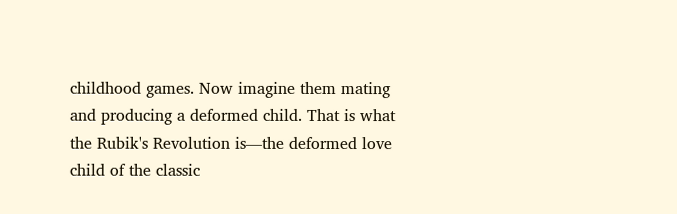childhood games. Now imagine them mating and producing a deformed child. That is what the Rubik's Revolution is—the deformed love child of the classic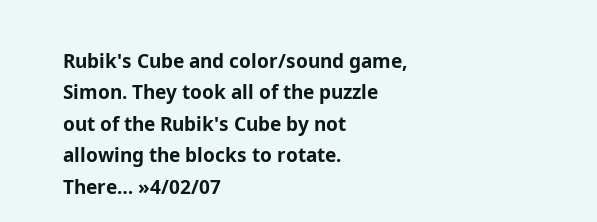Rubik's Cube and color/sound game, Simon. They took all of the puzzle out of the Rubik's Cube by not allowing the blocks to rotate. There… »4/02/07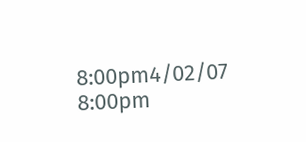8:00pm4/02/07 8:00pm